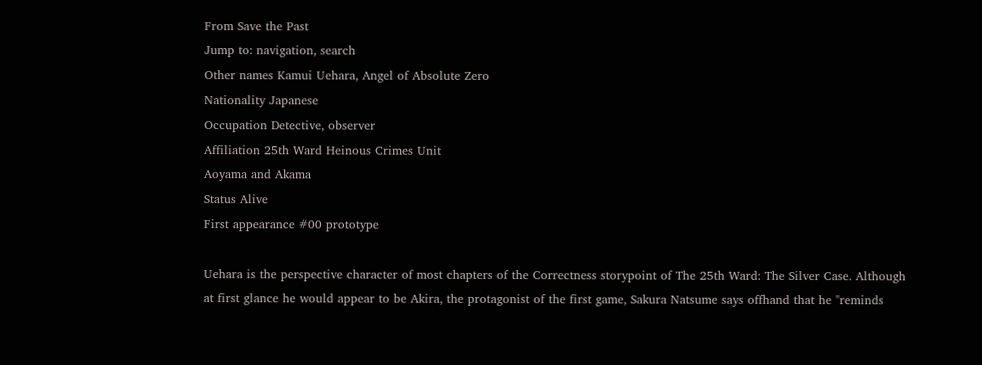From Save the Past
Jump to: navigation, search
Other names Kamui Uehara, Angel of Absolute Zero
Nationality Japanese
Occupation Detective, observer
Affiliation 25th Ward Heinous Crimes Unit
Aoyama and Akama
Status Alive
First appearance #00 prototype

Uehara is the perspective character of most chapters of the Correctness storypoint of The 25th Ward: The Silver Case. Although at first glance he would appear to be Akira, the protagonist of the first game, Sakura Natsume says offhand that he "reminds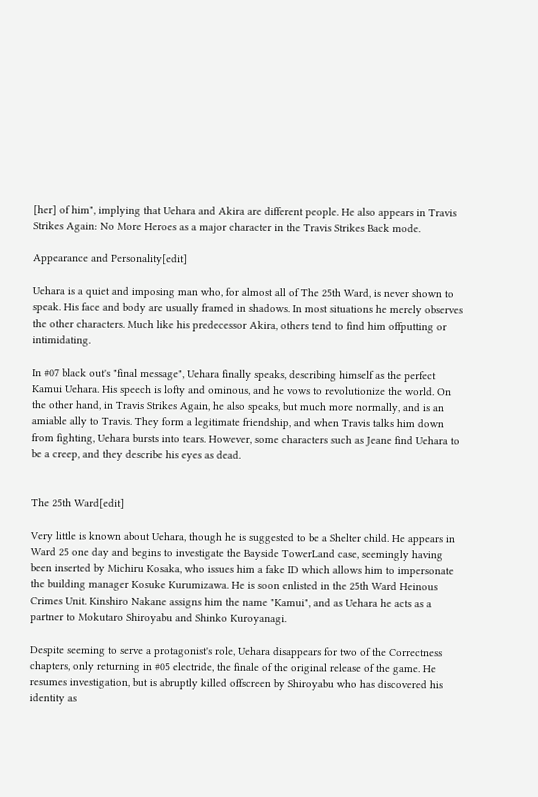[her] of him", implying that Uehara and Akira are different people. He also appears in Travis Strikes Again: No More Heroes as a major character in the Travis Strikes Back mode.

Appearance and Personality[edit]

Uehara is a quiet and imposing man who, for almost all of The 25th Ward, is never shown to speak. His face and body are usually framed in shadows. In most situations he merely observes the other characters. Much like his predecessor Akira, others tend to find him offputting or intimidating.

In #07 black out's "final message", Uehara finally speaks, describing himself as the perfect Kamui Uehara. His speech is lofty and ominous, and he vows to revolutionize the world. On the other hand, in Travis Strikes Again, he also speaks, but much more normally, and is an amiable ally to Travis. They form a legitimate friendship, and when Travis talks him down from fighting, Uehara bursts into tears. However, some characters such as Jeane find Uehara to be a creep, and they describe his eyes as dead.


The 25th Ward[edit]

Very little is known about Uehara, though he is suggested to be a Shelter child. He appears in Ward 25 one day and begins to investigate the Bayside TowerLand case, seemingly having been inserted by Michiru Kosaka, who issues him a fake ID which allows him to impersonate the building manager Kosuke Kurumizawa. He is soon enlisted in the 25th Ward Heinous Crimes Unit. Kinshiro Nakane assigns him the name "Kamui", and as Uehara he acts as a partner to Mokutaro Shiroyabu and Shinko Kuroyanagi.

Despite seeming to serve a protagonist's role, Uehara disappears for two of the Correctness chapters, only returning in #05 electride, the finale of the original release of the game. He resumes investigation, but is abruptly killed offscreen by Shiroyabu who has discovered his identity as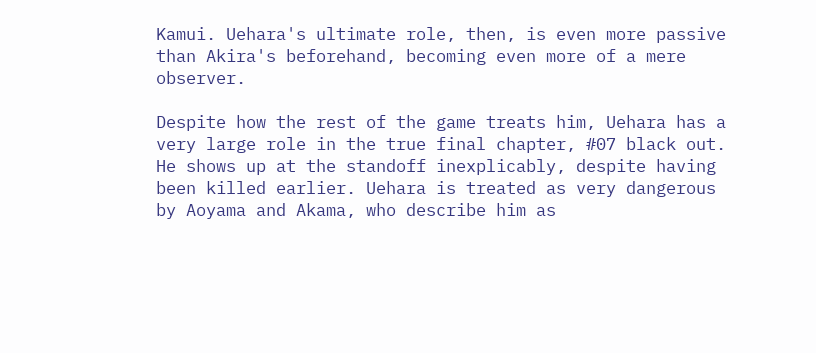Kamui. Uehara's ultimate role, then, is even more passive than Akira's beforehand, becoming even more of a mere observer.

Despite how the rest of the game treats him, Uehara has a very large role in the true final chapter, #07 black out. He shows up at the standoff inexplicably, despite having been killed earlier. Uehara is treated as very dangerous by Aoyama and Akama, who describe him as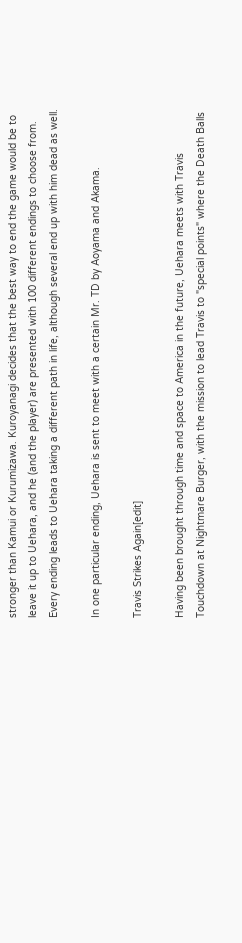stronger than Kamui or Kurumizawa. Kuroyanagi decides that the best way to end the game would be to leave it up to Uehara, and he (and the player) are presented with 100 different endings to choose from. Every ending leads to Uehara taking a different path in life, although several end up with him dead as well.

In one particular ending, Uehara is sent to meet with a certain Mr. TD by Aoyama and Akama.

Travis Strikes Again[edit]

Having been brought through time and space to America in the future, Uehara meets with Travis Touchdown at Nightmare Burger, with the mission to lead Travis to "special points" where the Death Balls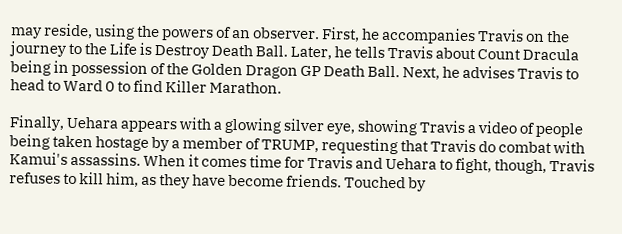may reside, using the powers of an observer. First, he accompanies Travis on the journey to the Life is Destroy Death Ball. Later, he tells Travis about Count Dracula being in possession of the Golden Dragon GP Death Ball. Next, he advises Travis to head to Ward 0 to find Killer Marathon.

Finally, Uehara appears with a glowing silver eye, showing Travis a video of people being taken hostage by a member of TRUMP, requesting that Travis do combat with Kamui's assassins. When it comes time for Travis and Uehara to fight, though, Travis refuses to kill him, as they have become friends. Touched by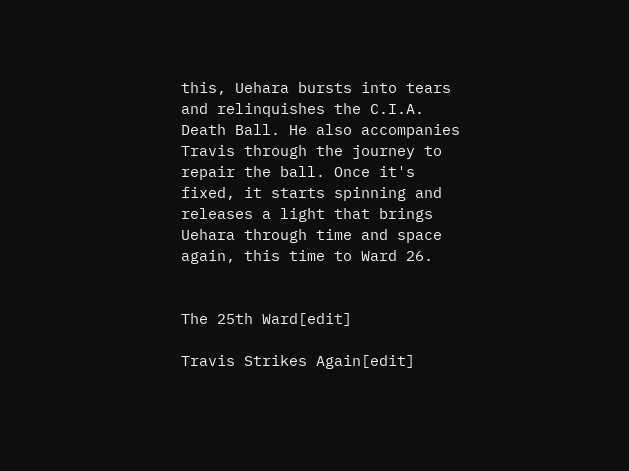this, Uehara bursts into tears and relinquishes the C.I.A. Death Ball. He also accompanies Travis through the journey to repair the ball. Once it's fixed, it starts spinning and releases a light that brings Uehara through time and space again, this time to Ward 26.


The 25th Ward[edit]

Travis Strikes Again[edit]